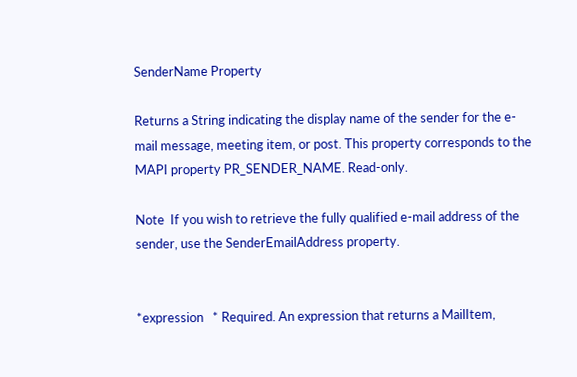SenderName Property

Returns a String indicating the display name of the sender for the e-mail message, meeting item, or post. This property corresponds to the MAPI property PR_SENDER_NAME. Read-only.

Note  If you wish to retrieve the fully qualified e-mail address of the sender, use the SenderEmailAddress property.


*expression   * Required. An expression that returns a MailItem,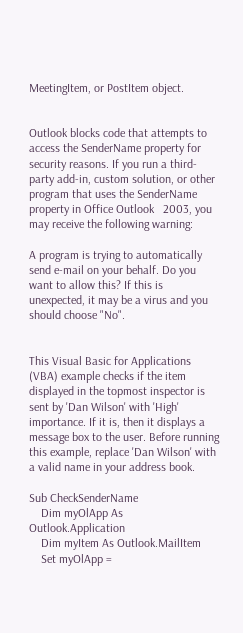MeetingItem, or PostItem object.


Outlook blocks code that attempts to access the SenderName property for security reasons. If you run a third-party add-in, custom solution, or other program that uses the SenderName property in Office Outlook   2003, you may receive the following warning:

A program is trying to automatically send e-mail on your behalf. Do you want to allow this? If this is unexpected, it may be a virus and you should choose "No".


This Visual Basic for Applications (VBA) example checks if the item displayed in the topmost inspector is sent by 'Dan Wilson' with 'High' importance. If it is, then it displays a message box to the user. Before running this example, replace 'Dan Wilson' with a valid name in your address book.

Sub CheckSenderName
    Dim myOlApp As Outlook.Application
    Dim myItem As Outlook.MailItem
    Set myOlApp =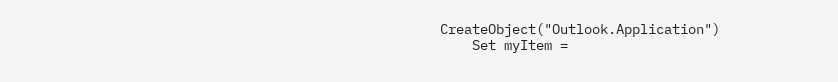CreateObject("Outlook.Application")
    Set myItem =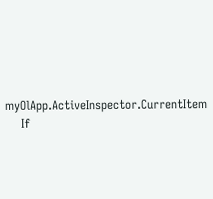myOlApp.ActiveInspector.CurrentItem
    If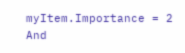myItem.Importance = 2 And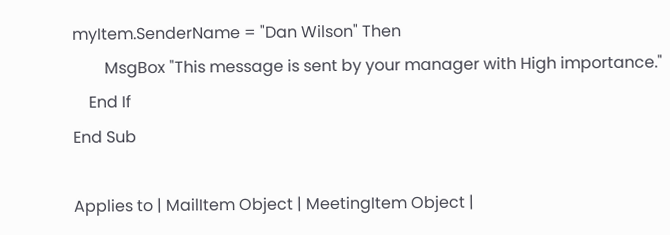myItem.SenderName = "Dan Wilson" Then
        MsgBox "This message is sent by your manager with High importance."
    End If
End Sub

Applies to | MailItem Object | MeetingItem Object |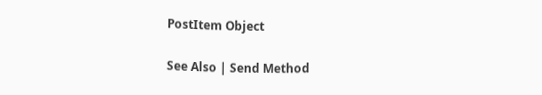PostItem Object

See Also | Send Method